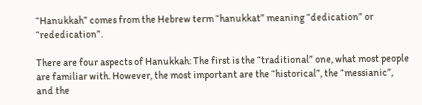“Hanukkah” comes from the Hebrew term “hanukkat” meaning “dedication” or “rededication”.

There are four aspects of Hanukkah: The first is the “traditional” one, what most people are familiar with. However, the most important are the “historical”, the “messianic”, and the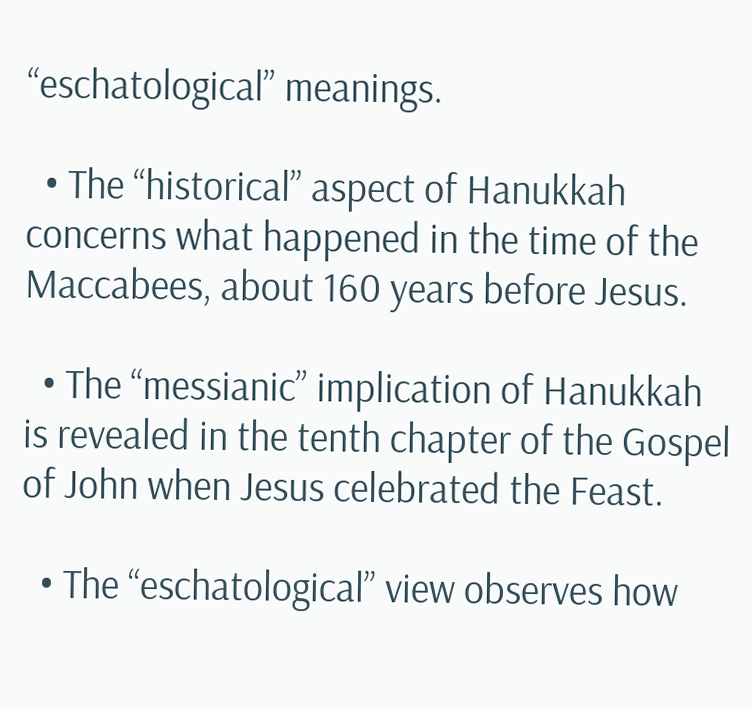“eschatological” meanings.

  • The “historical” aspect of Hanukkah concerns what happened in the time of the Maccabees, about 160 years before Jesus.

  • The “messianic” implication of Hanukkah is revealed in the tenth chapter of the Gospel of John when Jesus celebrated the Feast.

  • The “eschatological” view observes how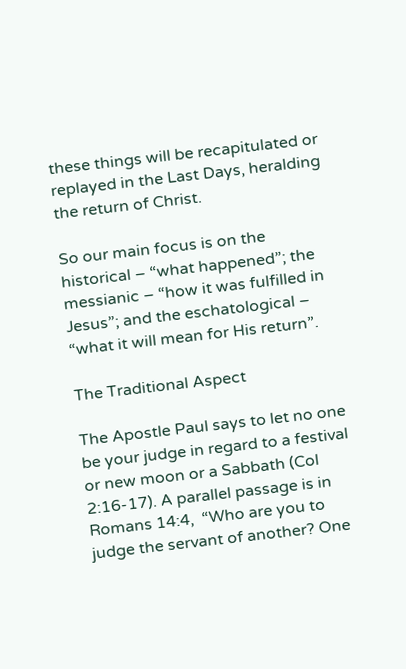these things will be recapitulated or replayed in the Last Days, heralding the return of Christ.

So our main focus is on the historical – “what happened”; the messianic – “how it was fulfilled in Jesus”; and the eschatological – “what it will mean for His return”.

The Traditional Aspect

The Apostle Paul says to let no one be your judge in regard to a festival or new moon or a Sabbath (Col 2:16-17). A parallel passage is in Romans 14:4,  “Who are you to judge the servant of another? One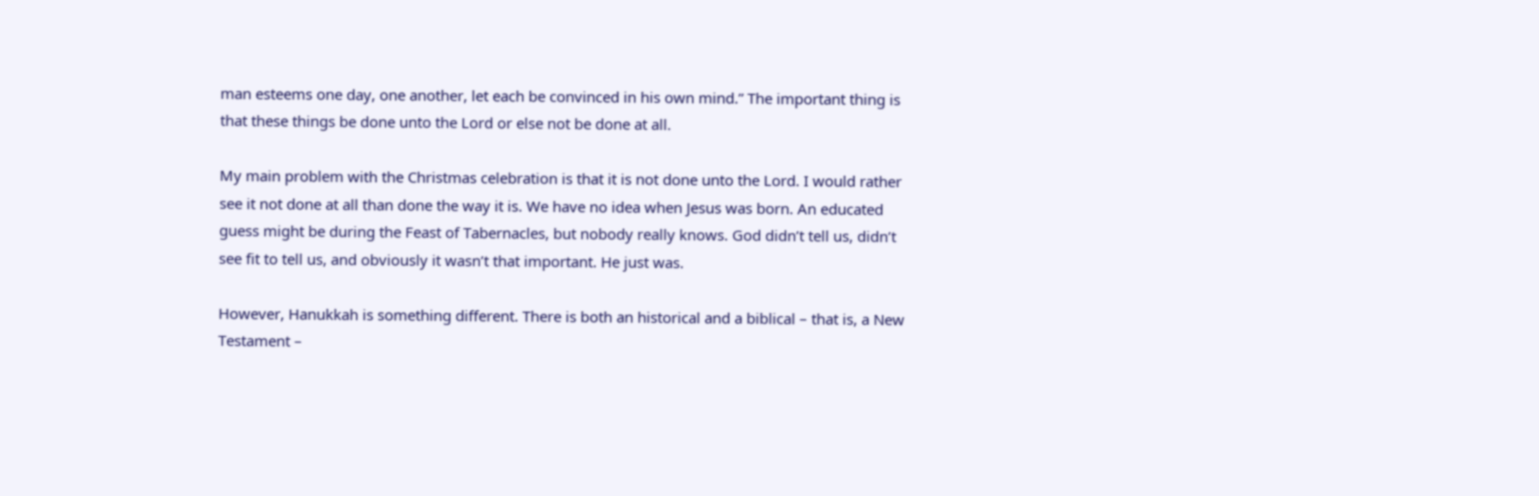man esteems one day, one another, let each be convinced in his own mind.” The important thing is that these things be done unto the Lord or else not be done at all.

My main problem with the Christmas celebration is that it is not done unto the Lord. I would rather see it not done at all than done the way it is. We have no idea when Jesus was born. An educated guess might be during the Feast of Tabernacles, but nobody really knows. God didn’t tell us, didn’t see fit to tell us, and obviously it wasn’t that important. He just was.

However, Hanukkah is something different. There is both an historical and a biblical – that is, a New Testament –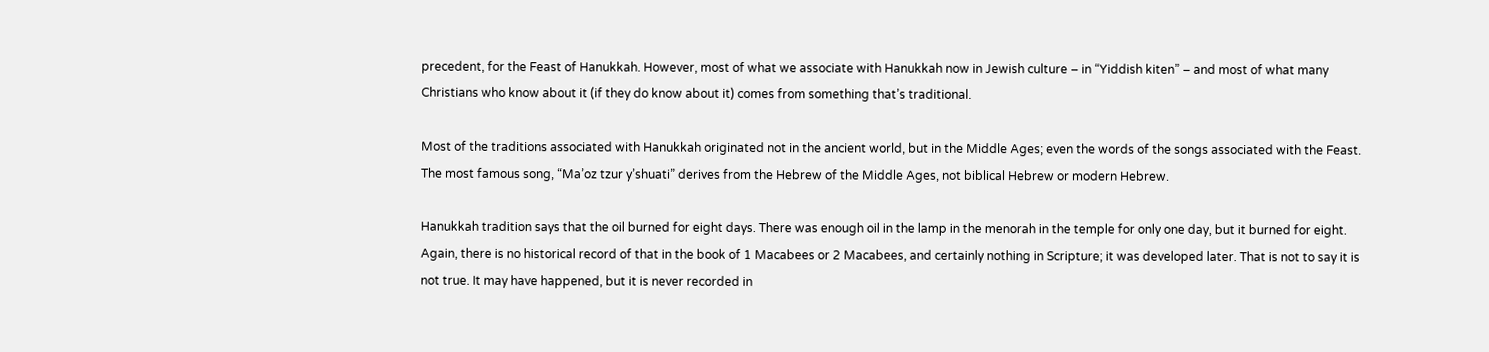precedent, for the Feast of Hanukkah. However, most of what we associate with Hanukkah now in Jewish culture – in “Yiddish kiten” – and most of what many Christians who know about it (if they do know about it) comes from something that’s traditional.

Most of the traditions associated with Hanukkah originated not in the ancient world, but in the Middle Ages; even the words of the songs associated with the Feast. The most famous song, “Ma’oz tzur y’shuati” derives from the Hebrew of the Middle Ages, not biblical Hebrew or modern Hebrew.

Hanukkah tradition says that the oil burned for eight days. There was enough oil in the lamp in the menorah in the temple for only one day, but it burned for eight. Again, there is no historical record of that in the book of 1 Macabees or 2 Macabees, and certainly nothing in Scripture; it was developed later. That is not to say it is not true. It may have happened, but it is never recorded in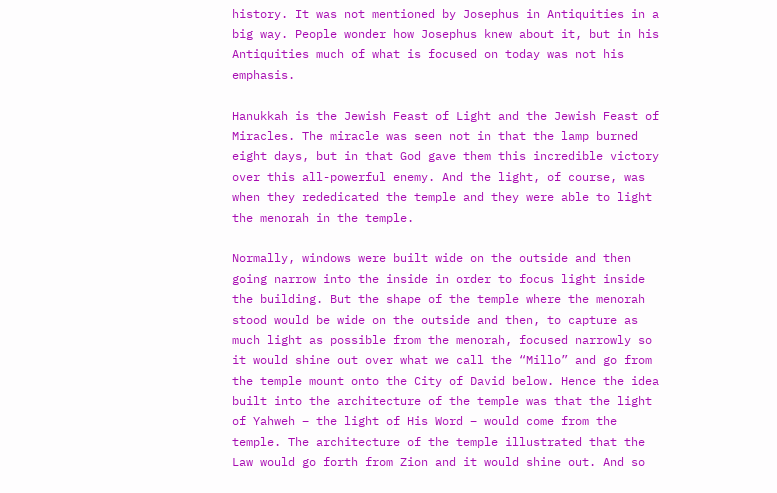history. It was not mentioned by Josephus in Antiquities in a big way. People wonder how Josephus knew about it, but in his Antiquities much of what is focused on today was not his emphasis.

Hanukkah is the Jewish Feast of Light and the Jewish Feast of Miracles. The miracle was seen not in that the lamp burned eight days, but in that God gave them this incredible victory over this all-powerful enemy. And the light, of course, was when they rededicated the temple and they were able to light the menorah in the temple.

Normally, windows were built wide on the outside and then going narrow into the inside in order to focus light inside the building. But the shape of the temple where the menorah stood would be wide on the outside and then, to capture as much light as possible from the menorah, focused narrowly so it would shine out over what we call the “Millo” and go from the temple mount onto the City of David below. Hence the idea built into the architecture of the temple was that the light of Yahweh – the light of His Word – would come from the temple. The architecture of the temple illustrated that the Law would go forth from Zion and it would shine out. And so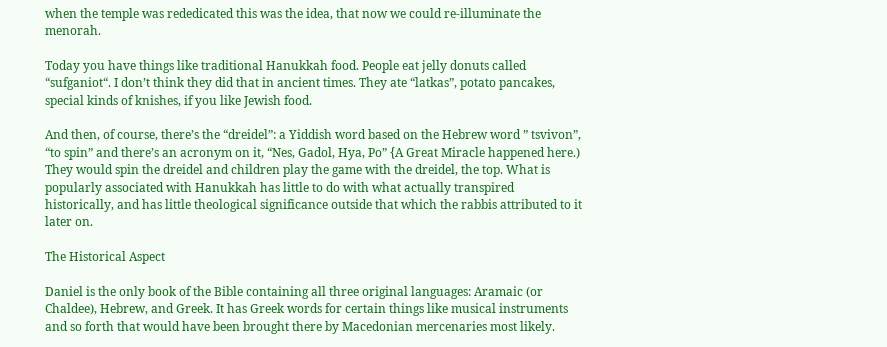when the temple was rededicated this was the idea, that now we could re-illuminate the menorah.

Today you have things like traditional Hanukkah food. People eat jelly donuts called “sufganiot“. I don’t think they did that in ancient times. They ate “latkas”, potato pancakes, special kinds of knishes, if you like Jewish food.

And then, of course, there’s the “dreidel”: a Yiddish word based on the Hebrew word ” tsvivon”, “to spin” and there’s an acronym on it, “Nes, Gadol, Hya, Po” {A Great Miracle happened here.) They would spin the dreidel and children play the game with the dreidel, the top. What is popularly associated with Hanukkah has little to do with what actually transpired historically, and has little theological significance outside that which the rabbis attributed to it later on.

The Historical Aspect

Daniel is the only book of the Bible containing all three original languages: Aramaic (or Chaldee), Hebrew, and Greek. It has Greek words for certain things like musical instruments and so forth that would have been brought there by Macedonian mercenaries most likely.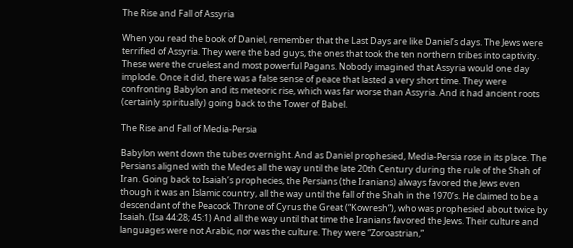The Rise and Fall of Assyria

When you read the book of Daniel, remember that the Last Days are like Daniel’s days. The Jews were terrified of Assyria. They were the bad guys, the ones that took the ten northern tribes into captivity. These were the cruelest and most powerful Pagans. Nobody imagined that Assyria would one day implode. Once it did, there was a false sense of peace that lasted a very short time. They were confronting Babylon and its meteoric rise, which was far worse than Assyria. And it had ancient roots (certainly spiritually) going back to the Tower of Babel.

The Rise and Fall of Media-Persia

Babylon went down the tubes overnight. And as Daniel prophesied, Media-Persia rose in its place. The Persians aligned with the Medes all the way until the late 20th Century during the rule of the Shah of Iran. Going back to Isaiah’s prophecies, the Persians (the Iranians) always favored the Jews even though it was an Islamic country, all the way until the fall of the Shah in the 1970’s. He claimed to be a descendant of the Peacock Throne of Cyrus the Great (“Kowresh”), who was prophesied about twice by Isaiah. (Isa 44:28; 45:1) And all the way until that time the Iranians favored the Jews. Their culture and languages were not Arabic, nor was the culture. They were “Zoroastrian,”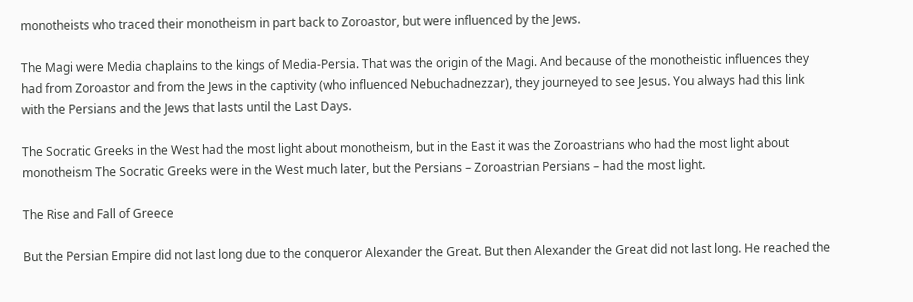monotheists who traced their monotheism in part back to Zoroastor, but were influenced by the Jews.

The Magi were Media chaplains to the kings of Media-Persia. That was the origin of the Magi. And because of the monotheistic influences they had from Zoroastor and from the Jews in the captivity (who influenced Nebuchadnezzar), they journeyed to see Jesus. You always had this link with the Persians and the Jews that lasts until the Last Days.

The Socratic Greeks in the West had the most light about monotheism, but in the East it was the Zoroastrians who had the most light about monotheism The Socratic Greeks were in the West much later, but the Persians – Zoroastrian Persians – had the most light.

The Rise and Fall of Greece

But the Persian Empire did not last long due to the conqueror Alexander the Great. But then Alexander the Great did not last long. He reached the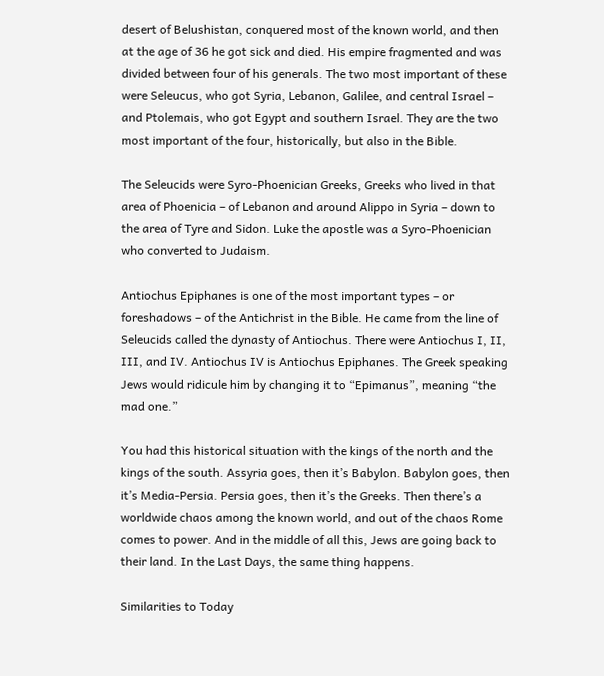desert of Belushistan, conquered most of the known world, and then at the age of 36 he got sick and died. His empire fragmented and was divided between four of his generals. The two most important of these were Seleucus, who got Syria, Lebanon, Galilee, and central Israel – and Ptolemais, who got Egypt and southern Israel. They are the two most important of the four, historically, but also in the Bible.

The Seleucids were Syro-Phoenician Greeks, Greeks who lived in that area of Phoenicia – of Lebanon and around Alippo in Syria – down to the area of Tyre and Sidon. Luke the apostle was a Syro-Phoenician who converted to Judaism.

Antiochus Epiphanes is one of the most important types – or foreshadows – of the Antichrist in the Bible. He came from the line of Seleucids called the dynasty of Antiochus. There were Antiochus I, II, III, and IV. Antiochus IV is Antiochus Epiphanes. The Greek speaking Jews would ridicule him by changing it to “Epimanus”, meaning “the mad one.”

You had this historical situation with the kings of the north and the kings of the south. Assyria goes, then it’s Babylon. Babylon goes, then it’s Media-Persia. Persia goes, then it’s the Greeks. Then there’s a worldwide chaos among the known world, and out of the chaos Rome comes to power. And in the middle of all this, Jews are going back to their land. In the Last Days, the same thing happens.

Similarities to Today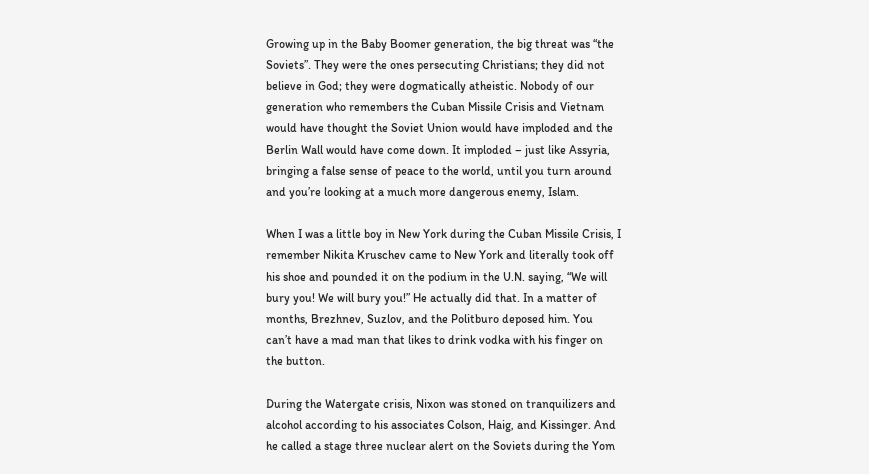Growing up in the Baby Boomer generation, the big threat was “the Soviets”. They were the ones persecuting Christians; they did not believe in God; they were dogmatically atheistic. Nobody of our generation who remembers the Cuban Missile Crisis and Vietnam would have thought the Soviet Union would have imploded and the Berlin Wall would have come down. It imploded – just like Assyria, bringing a false sense of peace to the world, until you turn around and you’re looking at a much more dangerous enemy, Islam.

When I was a little boy in New York during the Cuban Missile Crisis, I remember Nikita Kruschev came to New York and literally took off his shoe and pounded it on the podium in the U.N. saying, “We will bury you! We will bury you!” He actually did that. In a matter of months, Brezhnev, Suzlov, and the Politburo deposed him. You can’t have a mad man that likes to drink vodka with his finger on the button.

During the Watergate crisis, Nixon was stoned on tranquilizers and alcohol according to his associates Colson, Haig, and Kissinger. And he called a stage three nuclear alert on the Soviets during the Yom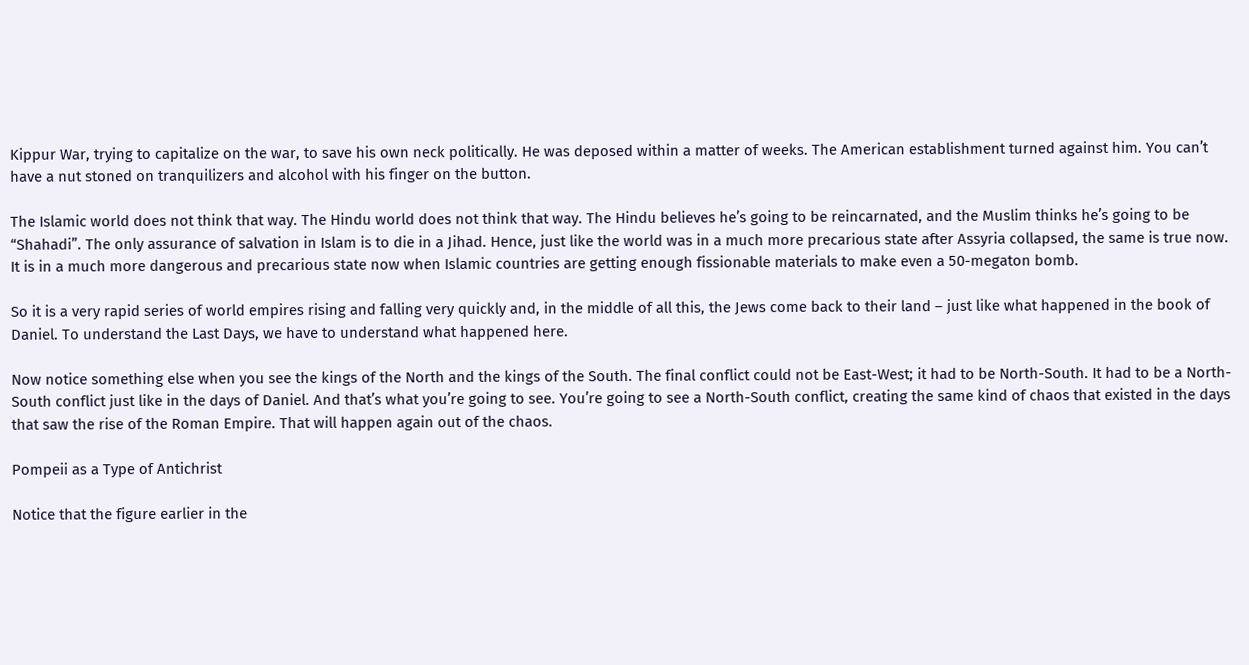Kippur War, trying to capitalize on the war, to save his own neck politically. He was deposed within a matter of weeks. The American establishment turned against him. You can’t have a nut stoned on tranquilizers and alcohol with his finger on the button.

The Islamic world does not think that way. The Hindu world does not think that way. The Hindu believes he’s going to be reincarnated, and the Muslim thinks he’s going to be “Shahadi”. The only assurance of salvation in Islam is to die in a Jihad. Hence, just like the world was in a much more precarious state after Assyria collapsed, the same is true now. It is in a much more dangerous and precarious state now when Islamic countries are getting enough fissionable materials to make even a 50-megaton bomb.

So it is a very rapid series of world empires rising and falling very quickly and, in the middle of all this, the Jews come back to their land – just like what happened in the book of Daniel. To understand the Last Days, we have to understand what happened here.

Now notice something else when you see the kings of the North and the kings of the South. The final conflict could not be East-West; it had to be North-South. It had to be a North-South conflict just like in the days of Daniel. And that’s what you’re going to see. You’re going to see a North-South conflict, creating the same kind of chaos that existed in the days that saw the rise of the Roman Empire. That will happen again out of the chaos.

Pompeii as a Type of Antichrist

Notice that the figure earlier in the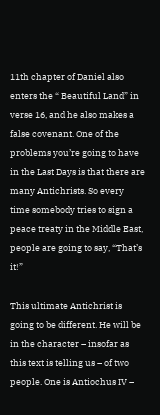11th chapter of Daniel also enters the “ Beautiful Land” in verse 16, and he also makes a false covenant. One of the problems you’re going to have in the Last Days is that there are many Antichrists. So every time somebody tries to sign a peace treaty in the Middle East, people are going to say, “That’s it!”

This ultimate Antichrist is going to be different. He will be in the character – insofar as this text is telling us – of two people. One is Antiochus IV –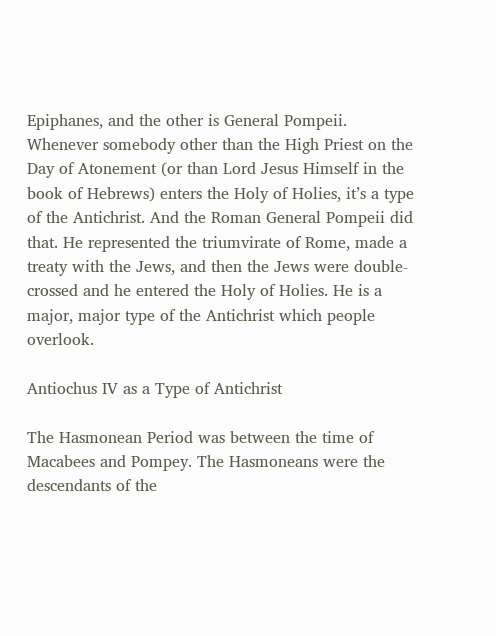Epiphanes, and the other is General Pompeii. Whenever somebody other than the High Priest on the Day of Atonement (or than Lord Jesus Himself in the book of Hebrews) enters the Holy of Holies, it’s a type of the Antichrist. And the Roman General Pompeii did that. He represented the triumvirate of Rome, made a treaty with the Jews, and then the Jews were double-crossed and he entered the Holy of Holies. He is a major, major type of the Antichrist which people overlook.

Antiochus IV as a Type of Antichrist

The Hasmonean Period was between the time of Macabees and Pompey. The Hasmoneans were the descendants of the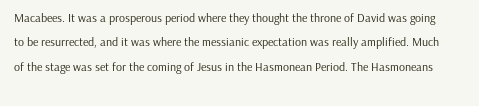Macabees. It was a prosperous period where they thought the throne of David was going to be resurrected, and it was where the messianic expectation was really amplified. Much of the stage was set for the coming of Jesus in the Hasmonean Period. The Hasmoneans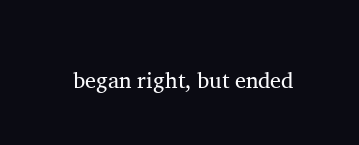began right, but ended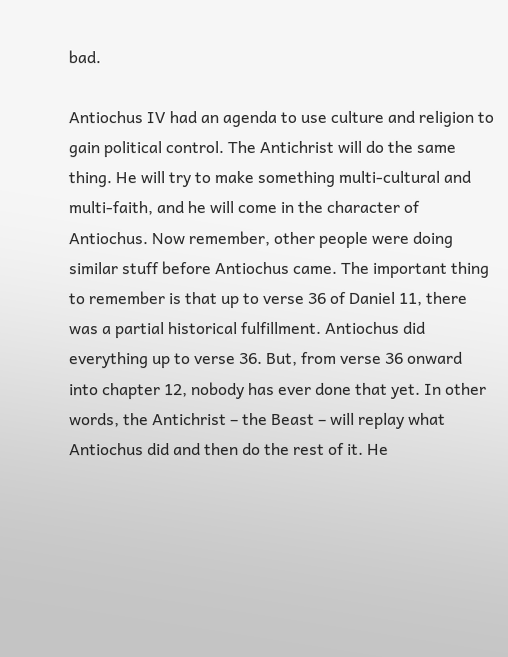bad.

Antiochus IV had an agenda to use culture and religion to gain political control. The Antichrist will do the same thing. He will try to make something multi-cultural and multi-faith, and he will come in the character of Antiochus. Now remember, other people were doing similar stuff before Antiochus came. The important thing to remember is that up to verse 36 of Daniel 11, there was a partial historical fulfillment. Antiochus did everything up to verse 36. But, from verse 36 onward into chapter 12, nobody has ever done that yet. In other words, the Antichrist – the Beast – will replay what Antiochus did and then do the rest of it. He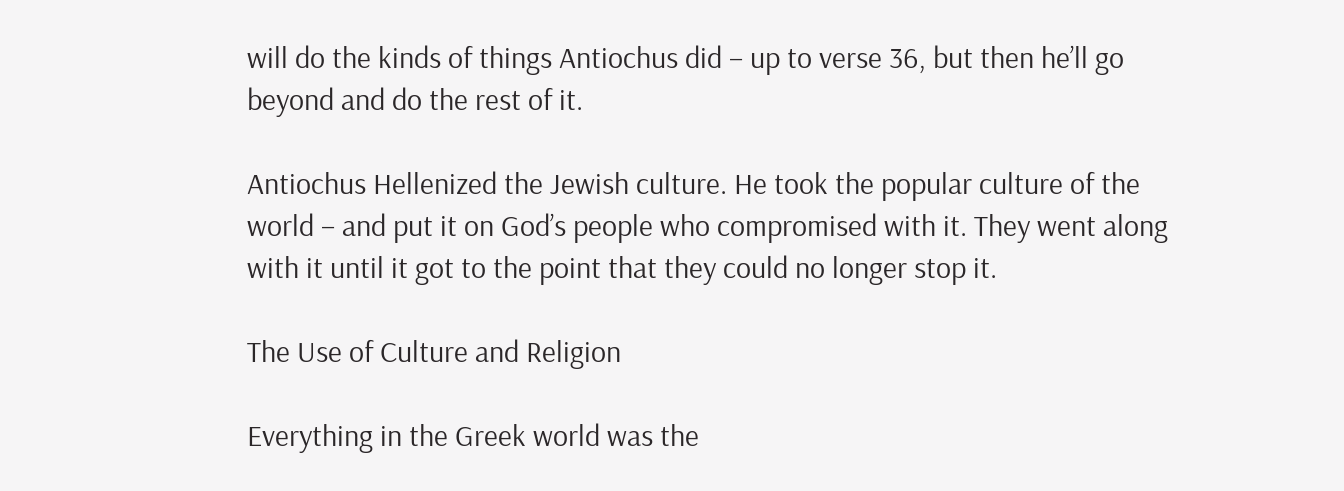will do the kinds of things Antiochus did – up to verse 36, but then he’ll go beyond and do the rest of it.

Antiochus Hellenized the Jewish culture. He took the popular culture of the world – and put it on God’s people who compromised with it. They went along with it until it got to the point that they could no longer stop it.

The Use of Culture and Religion

Everything in the Greek world was the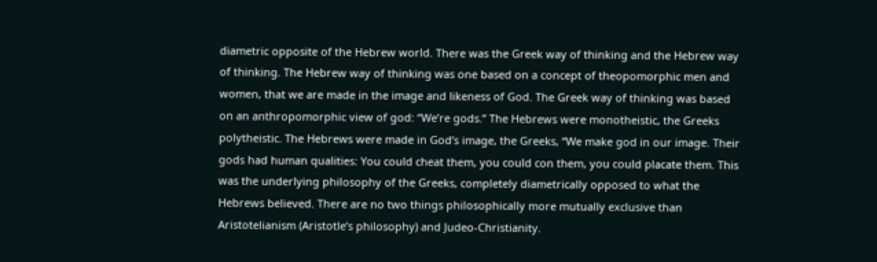diametric opposite of the Hebrew world. There was the Greek way of thinking and the Hebrew way of thinking. The Hebrew way of thinking was one based on a concept of theopomorphic men and women, that we are made in the image and likeness of God. The Greek way of thinking was based on an anthropomorphic view of god: “We’re gods.” The Hebrews were monotheistic, the Greeks polytheistic. The Hebrews were made in God’s image, the Greeks, “We make god in our image. Their gods had human qualities: You could cheat them, you could con them, you could placate them. This was the underlying philosophy of the Greeks, completely diametrically opposed to what the Hebrews believed. There are no two things philosophically more mutually exclusive than Aristotelianism (Aristotle’s philosophy) and Judeo-Christianity.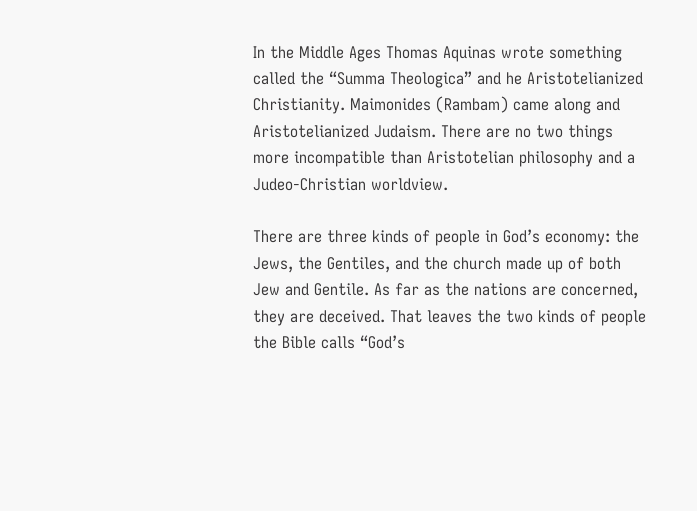In the Middle Ages Thomas Aquinas wrote something called the “Summa Theologica” and he Aristotelianized Christianity. Maimonides (Rambam) came along and Aristotelianized Judaism. There are no two things more incompatible than Aristotelian philosophy and a Judeo-Christian worldview.

There are three kinds of people in God’s economy: the Jews, the Gentiles, and the church made up of both Jew and Gentile. As far as the nations are concerned, they are deceived. That leaves the two kinds of people the Bible calls “God’s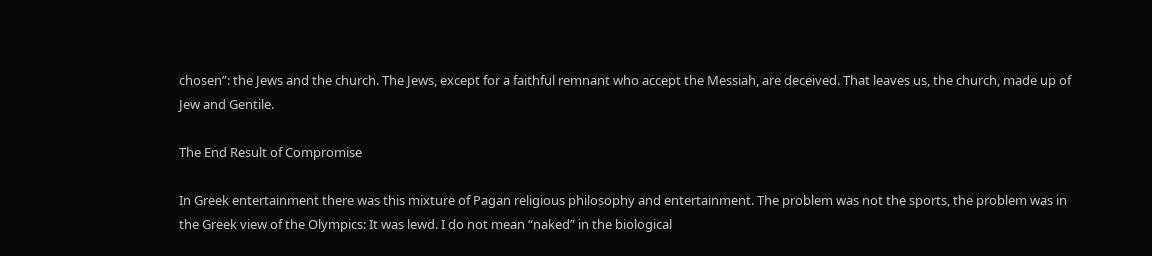chosen”: the Jews and the church. The Jews, except for a faithful remnant who accept the Messiah, are deceived. That leaves us, the church, made up of Jew and Gentile.

The End Result of Compromise

In Greek entertainment there was this mixture of Pagan religious philosophy and entertainment. The problem was not the sports, the problem was in the Greek view of the Olympics: It was lewd. I do not mean “naked” in the biological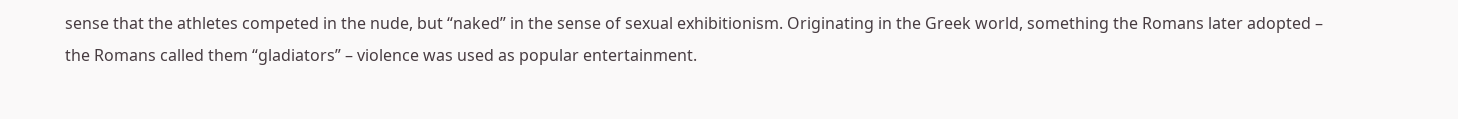sense that the athletes competed in the nude, but “naked” in the sense of sexual exhibitionism. Originating in the Greek world, something the Romans later adopted – the Romans called them “gladiators” – violence was used as popular entertainment.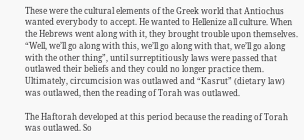These were the cultural elements of the Greek world that Antiochus wanted everybody to accept. He wanted to Hellenize all culture. When the Hebrews went along with it, they brought trouble upon themselves. “Well, we’ll go along with this, we’ll go along with that, we’ll go along with the other thing”, until surreptitiously laws were passed that outlawed their beliefs and they could no longer practice them. Ultimately, circumcision was outlawed and “Kasrut” (dietary law) was outlawed, then the reading of Torah was outlawed.

The Haftorah developed at this period because the reading of Torah was outlawed. So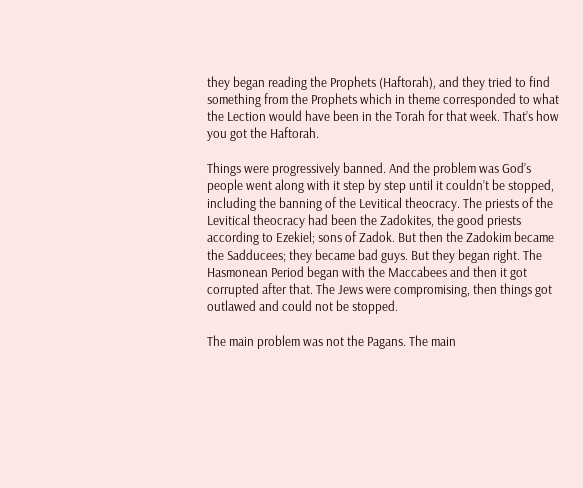they began reading the Prophets (Haftorah), and they tried to find something from the Prophets which in theme corresponded to what the Lection would have been in the Torah for that week. That’s how you got the Haftorah.

Things were progressively banned. And the problem was God’s people went along with it step by step until it couldn’t be stopped, including the banning of the Levitical theocracy. The priests of the Levitical theocracy had been the Zadokites, the good priests according to Ezekiel; sons of Zadok. But then the Zadokim became the Sadducees; they became bad guys. But they began right. The Hasmonean Period began with the Maccabees and then it got corrupted after that. The Jews were compromising, then things got outlawed and could not be stopped.

The main problem was not the Pagans. The main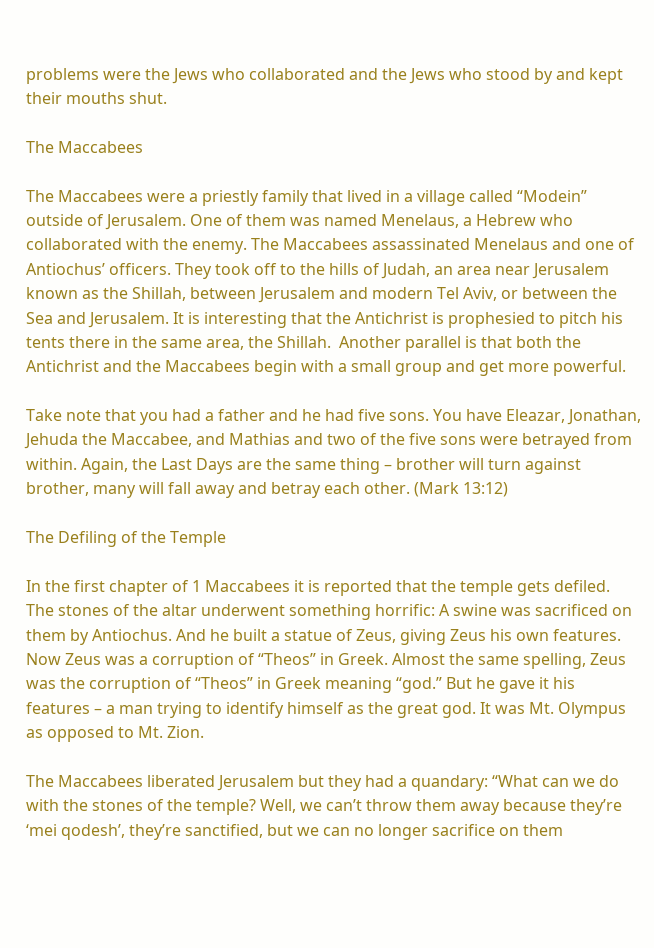problems were the Jews who collaborated and the Jews who stood by and kept their mouths shut.

The Maccabees

The Maccabees were a priestly family that lived in a village called “Modein” outside of Jerusalem. One of them was named Menelaus, a Hebrew who collaborated with the enemy. The Maccabees assassinated Menelaus and one of Antiochus’ officers. They took off to the hills of Judah, an area near Jerusalem known as the Shillah, between Jerusalem and modern Tel Aviv, or between the Sea and Jerusalem. It is interesting that the Antichrist is prophesied to pitch his tents there in the same area, the Shillah.  Another parallel is that both the Antichrist and the Maccabees begin with a small group and get more powerful.

Take note that you had a father and he had five sons. You have Eleazar, Jonathan, Jehuda the Maccabee, and Mathias and two of the five sons were betrayed from within. Again, the Last Days are the same thing – brother will turn against brother, many will fall away and betray each other. (Mark 13:12)

The Defiling of the Temple

In the first chapter of 1 Maccabees it is reported that the temple gets defiled. The stones of the altar underwent something horrific: A swine was sacrificed on them by Antiochus. And he built a statue of Zeus, giving Zeus his own features. Now Zeus was a corruption of “Theos” in Greek. Almost the same spelling, Zeus was the corruption of “Theos” in Greek meaning “god.” But he gave it his features – a man trying to identify himself as the great god. It was Mt. Olympus as opposed to Mt. Zion.

The Maccabees liberated Jerusalem but they had a quandary: “What can we do with the stones of the temple? Well, we can’t throw them away because they’re ‘mei qodesh’, they’re sanctified, but we can no longer sacrifice on them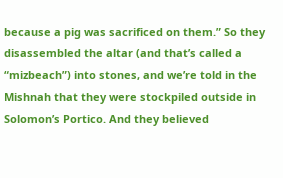because a pig was sacrificed on them.” So they disassembled the altar (and that’s called a “mizbeach”) into stones, and we’re told in the Mishnah that they were stockpiled outside in Solomon’s Portico. And they believed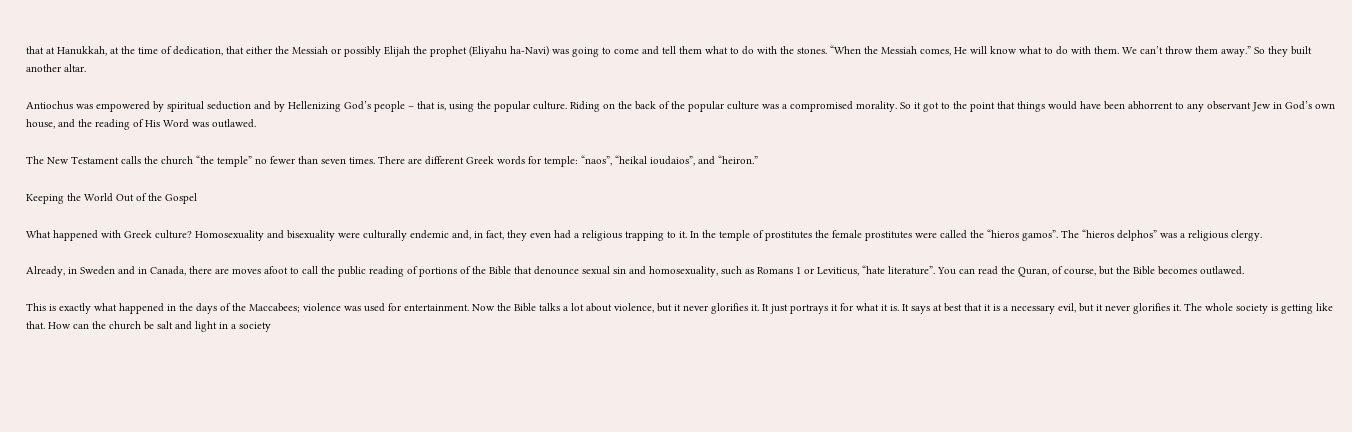that at Hanukkah, at the time of dedication, that either the Messiah or possibly Elijah the prophet (Eliyahu ha-Navi) was going to come and tell them what to do with the stones. “When the Messiah comes, He will know what to do with them. We can’t throw them away.” So they built another altar.

Antiochus was empowered by spiritual seduction and by Hellenizing God’s people – that is, using the popular culture. Riding on the back of the popular culture was a compromised morality. So it got to the point that things would have been abhorrent to any observant Jew in God’s own house, and the reading of His Word was outlawed.

The New Testament calls the church “the temple” no fewer than seven times. There are different Greek words for temple: “naos”, “heikal ioudaios”, and “heiron.”

Keeping the World Out of the Gospel

What happened with Greek culture? Homosexuality and bisexuality were culturally endemic and, in fact, they even had a religious trapping to it. In the temple of prostitutes the female prostitutes were called the “hieros gamos”. The “hieros delphos” was a religious clergy.

Already, in Sweden and in Canada, there are moves afoot to call the public reading of portions of the Bible that denounce sexual sin and homosexuality, such as Romans 1 or Leviticus, “hate literature”. You can read the Quran, of course, but the Bible becomes outlawed.

This is exactly what happened in the days of the Maccabees; violence was used for entertainment. Now the Bible talks a lot about violence, but it never glorifies it. It just portrays it for what it is. It says at best that it is a necessary evil, but it never glorifies it. The whole society is getting like that. How can the church be salt and light in a society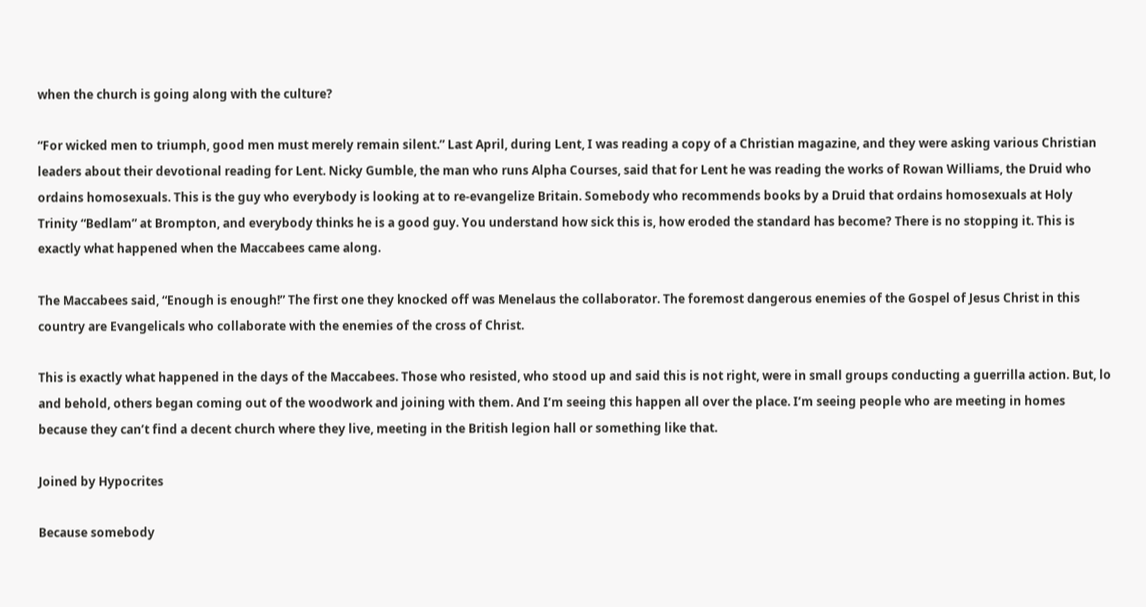when the church is going along with the culture?

“For wicked men to triumph, good men must merely remain silent.” Last April, during Lent, I was reading a copy of a Christian magazine, and they were asking various Christian leaders about their devotional reading for Lent. Nicky Gumble, the man who runs Alpha Courses, said that for Lent he was reading the works of Rowan Williams, the Druid who ordains homosexuals. This is the guy who everybody is looking at to re-evangelize Britain. Somebody who recommends books by a Druid that ordains homosexuals at Holy Trinity “Bedlam” at Brompton, and everybody thinks he is a good guy. You understand how sick this is, how eroded the standard has become? There is no stopping it. This is exactly what happened when the Maccabees came along.

The Maccabees said, “Enough is enough!” The first one they knocked off was Menelaus the collaborator. The foremost dangerous enemies of the Gospel of Jesus Christ in this country are Evangelicals who collaborate with the enemies of the cross of Christ.

This is exactly what happened in the days of the Maccabees. Those who resisted, who stood up and said this is not right, were in small groups conducting a guerrilla action. But, lo and behold, others began coming out of the woodwork and joining with them. And I’m seeing this happen all over the place. I’m seeing people who are meeting in homes because they can’t find a decent church where they live, meeting in the British legion hall or something like that.

Joined by Hypocrites

Because somebody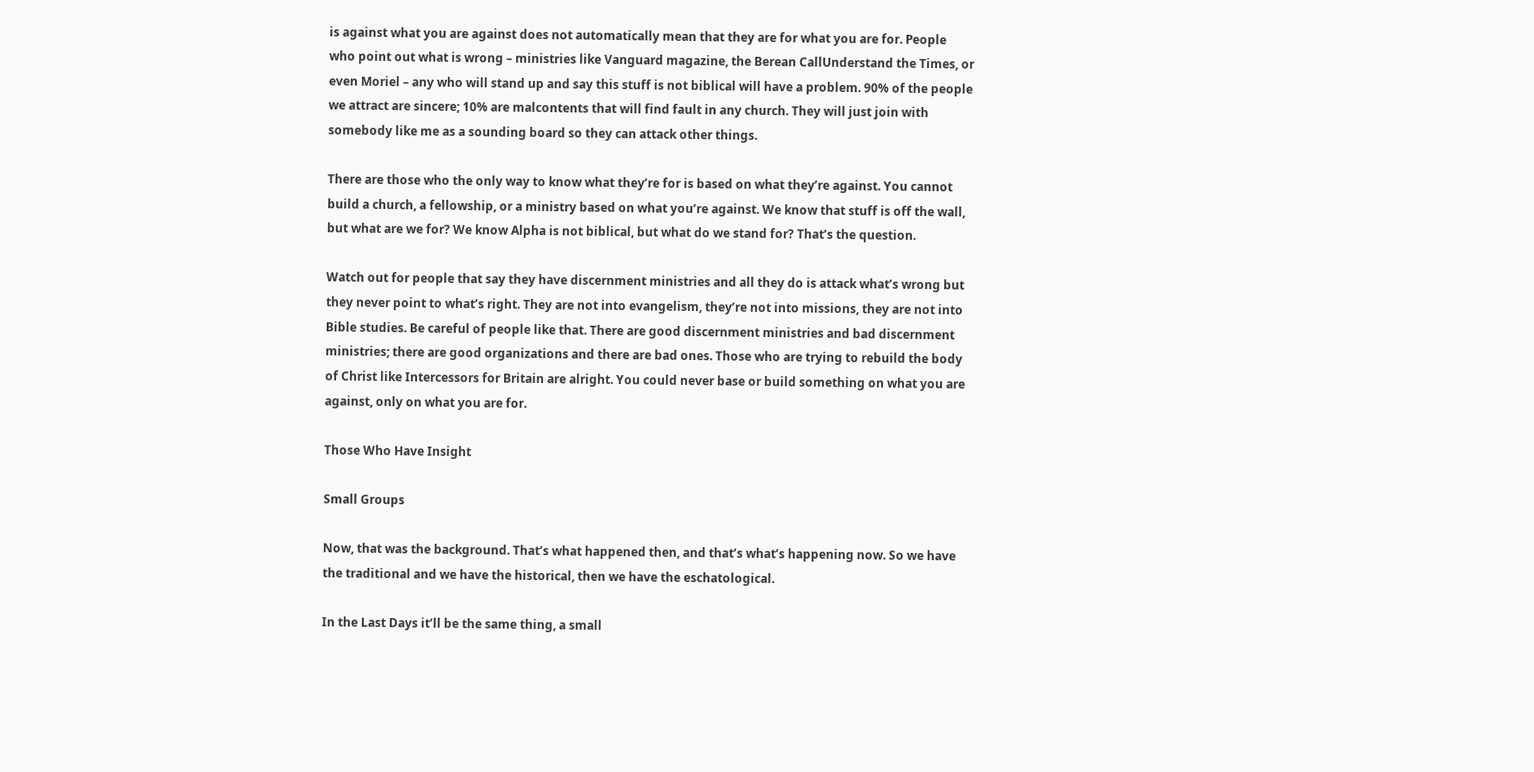is against what you are against does not automatically mean that they are for what you are for. People who point out what is wrong – ministries like Vanguard magazine, the Berean CallUnderstand the Times, or even Moriel – any who will stand up and say this stuff is not biblical will have a problem. 90% of the people we attract are sincere; 10% are malcontents that will find fault in any church. They will just join with somebody like me as a sounding board so they can attack other things.

There are those who the only way to know what they’re for is based on what they’re against. You cannot build a church, a fellowship, or a ministry based on what you’re against. We know that stuff is off the wall, but what are we for? We know Alpha is not biblical, but what do we stand for? That’s the question.

Watch out for people that say they have discernment ministries and all they do is attack what’s wrong but they never point to what’s right. They are not into evangelism, they’re not into missions, they are not into Bible studies. Be careful of people like that. There are good discernment ministries and bad discernment ministries; there are good organizations and there are bad ones. Those who are trying to rebuild the body of Christ like Intercessors for Britain are alright. You could never base or build something on what you are against, only on what you are for.

Those Who Have Insight

Small Groups

Now, that was the background. That’s what happened then, and that’s what’s happening now. So we have the traditional and we have the historical, then we have the eschatological.

In the Last Days it’ll be the same thing, a small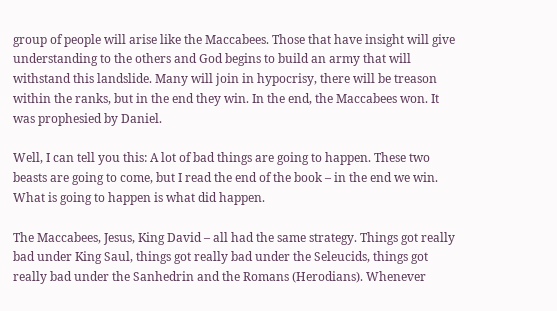group of people will arise like the Maccabees. Those that have insight will give understanding to the others and God begins to build an army that will withstand this landslide. Many will join in hypocrisy, there will be treason within the ranks, but in the end they win. In the end, the Maccabees won. It was prophesied by Daniel.

Well, I can tell you this: A lot of bad things are going to happen. These two beasts are going to come, but I read the end of the book – in the end we win. What is going to happen is what did happen.

The Maccabees, Jesus, King David – all had the same strategy. Things got really bad under King Saul, things got really bad under the Seleucids, things got really bad under the Sanhedrin and the Romans (Herodians). Whenever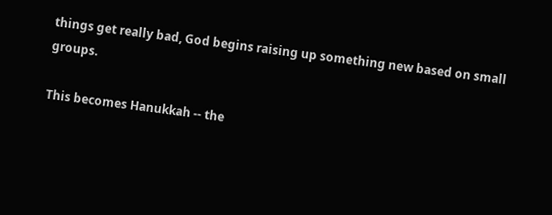things get really bad, God begins raising up something new based on small groups.

This becomes Hanukkah -- the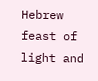Hebrew feast of light and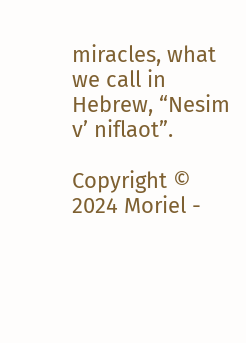miracles, what we call in Hebrew, “Nesim v’ niflaot”.

Copyright © 2024 Moriel -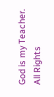God is my Teacher. All Rights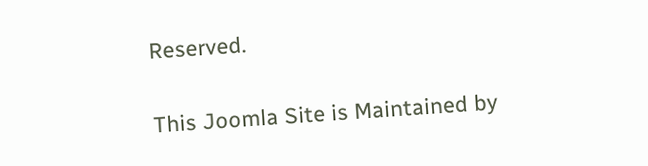Reserved.

This Joomla Site is Maintained by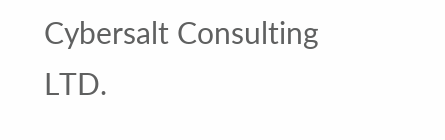Cybersalt Consulting LTD.